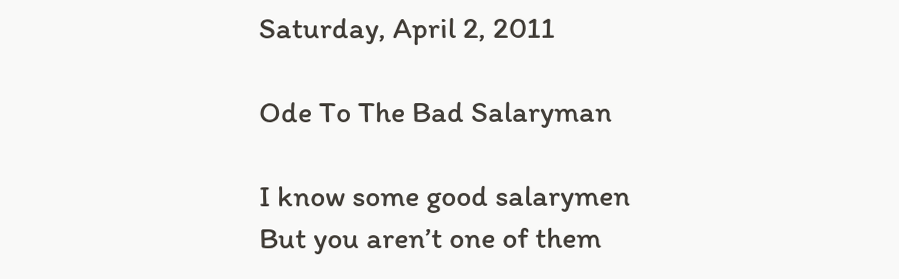Saturday, April 2, 2011

Ode To The Bad Salaryman

I know some good salarymen
But you aren’t one of them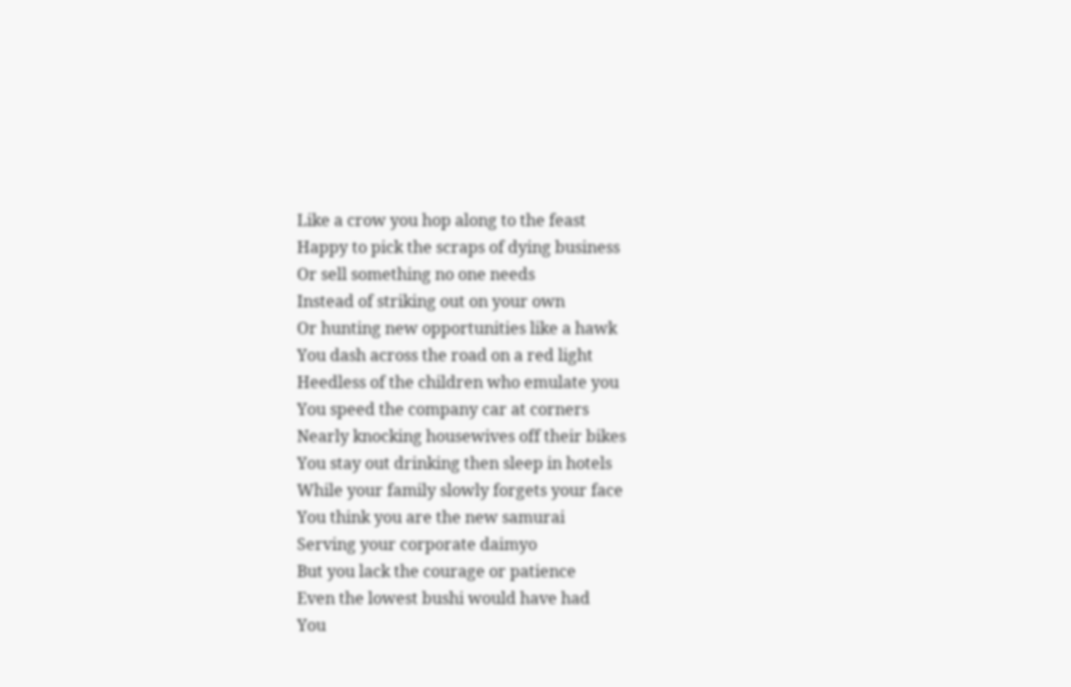Like a crow you hop along to the feast
Happy to pick the scraps of dying business
Or sell something no one needs
Instead of striking out on your own
Or hunting new opportunities like a hawk
You dash across the road on a red light
Heedless of the children who emulate you
You speed the company car at corners
Nearly knocking housewives off their bikes
You stay out drinking then sleep in hotels
While your family slowly forgets your face
You think you are the new samurai
Serving your corporate daimyo
But you lack the courage or patience
Even the lowest bushi would have had
You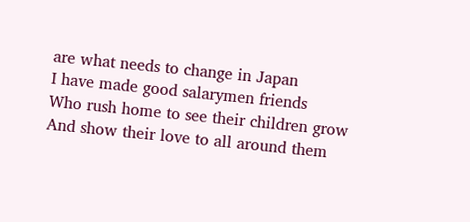are what needs to change in Japan
I have made good salarymen friends
Who rush home to see their children grow
And show their love to all around them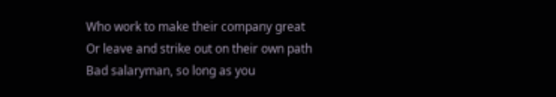Who work to make their company great
Or leave and strike out on their own path
Bad salaryman, so long as you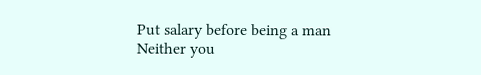Put salary before being a man
Neither you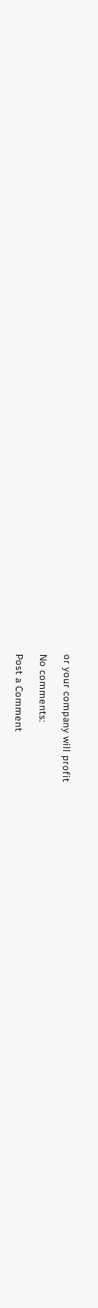or your company will profit

No comments:

Post a Comment